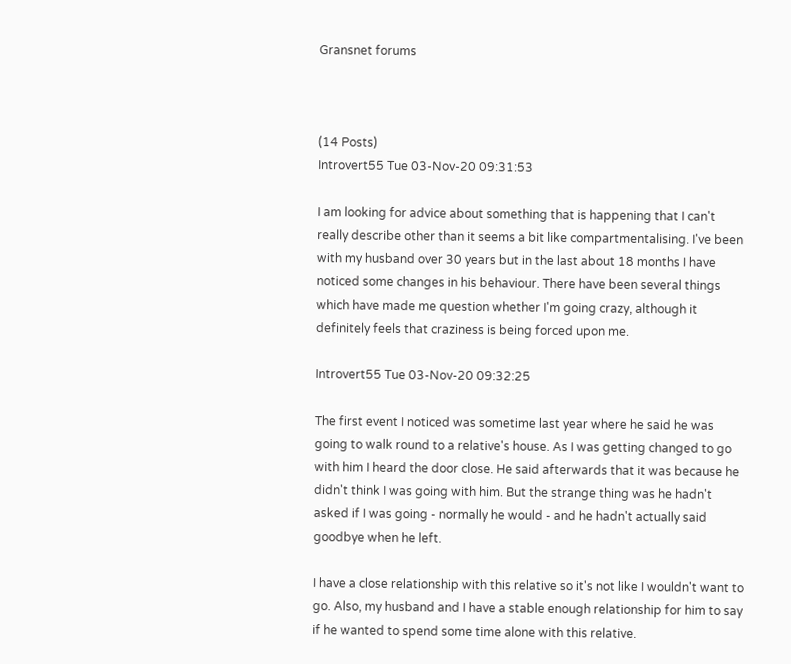Gransnet forums



(14 Posts)
Introvert55 Tue 03-Nov-20 09:31:53

I am looking for advice about something that is happening that I can't really describe other than it seems a bit like compartmentalising. I've been with my husband over 30 years but in the last about 18 months I have noticed some changes in his behaviour. There have been several things which have made me question whether I'm going crazy, although it definitely feels that craziness is being forced upon me.

Introvert55 Tue 03-Nov-20 09:32:25

The first event I noticed was sometime last year where he said he was going to walk round to a relative's house. As I was getting changed to go with him I heard the door close. He said afterwards that it was because he didn't think I was going with him. But the strange thing was he hadn't asked if I was going - normally he would - and he hadn't actually said goodbye when he left.

I have a close relationship with this relative so it's not like I wouldn't want to go. Also, my husband and I have a stable enough relationship for him to say if he wanted to spend some time alone with this relative.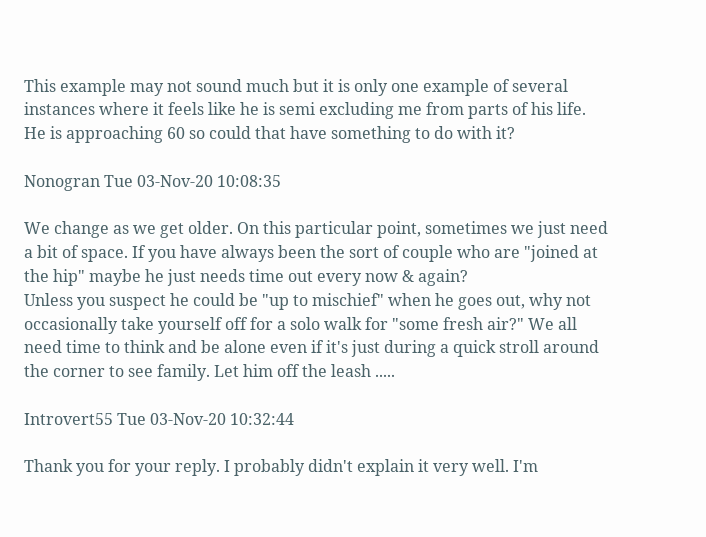This example may not sound much but it is only one example of several instances where it feels like he is semi excluding me from parts of his life. He is approaching 60 so could that have something to do with it?

Nonogran Tue 03-Nov-20 10:08:35

We change as we get older. On this particular point, sometimes we just need a bit of space. If you have always been the sort of couple who are "joined at the hip" maybe he just needs time out every now & again?
Unless you suspect he could be "up to mischief" when he goes out, why not occasionally take yourself off for a solo walk for "some fresh air?" We all need time to think and be alone even if it's just during a quick stroll around the corner to see family. Let him off the leash .....

Introvert55 Tue 03-Nov-20 10:32:44

Thank you for your reply. I probably didn't explain it very well. I'm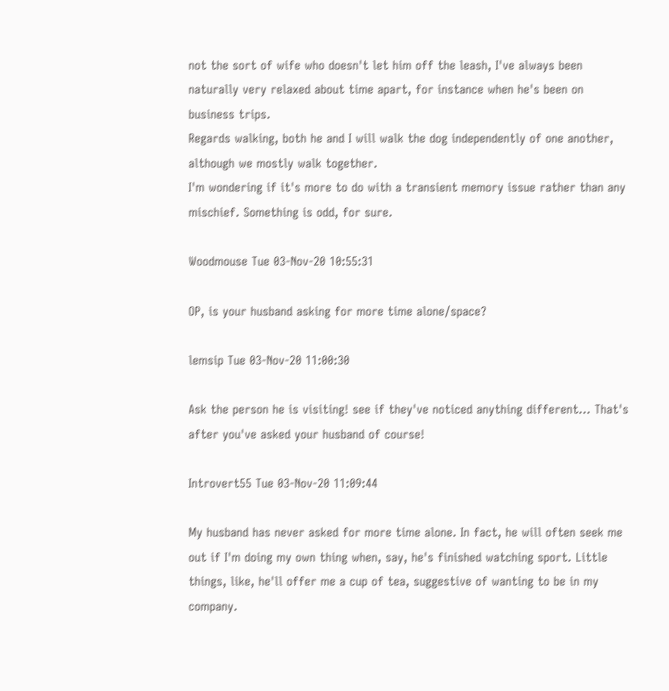not the sort of wife who doesn't let him off the leash, I've always been naturally very relaxed about time apart, for instance when he's been on business trips.
Regards walking, both he and I will walk the dog independently of one another, although we mostly walk together.
I'm wondering if it's more to do with a transient memory issue rather than any mischief. Something is odd, for sure.

Woodmouse Tue 03-Nov-20 10:55:31

OP, is your husband asking for more time alone/space?

lemsip Tue 03-Nov-20 11:00:30

Ask the person he is visiting! see if they've noticed anything different... That's after you've asked your husband of course!

Introvert55 Tue 03-Nov-20 11:09:44

My husband has never asked for more time alone. In fact, he will often seek me out if I'm doing my own thing when, say, he's finished watching sport. Little things, like, he'll offer me a cup of tea, suggestive of wanting to be in my company.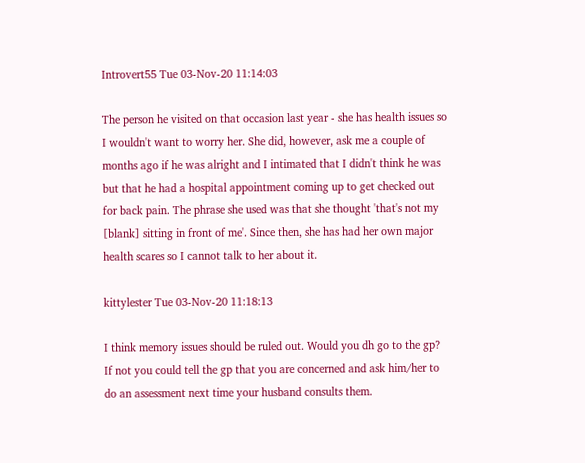Introvert55 Tue 03-Nov-20 11:14:03

The person he visited on that occasion last year - she has health issues so I wouldn't want to worry her. She did, however, ask me a couple of months ago if he was alright and I intimated that I didn't think he was but that he had a hospital appointment coming up to get checked out for back pain. The phrase she used was that she thought 'that's not my [blank] sitting in front of me'. Since then, she has had her own major health scares so I cannot talk to her about it.

kittylester Tue 03-Nov-20 11:18:13

I think memory issues should be ruled out. Would you dh go to the gp? If not you could tell the gp that you are concerned and ask him/her to do an assessment next time your husband consults them.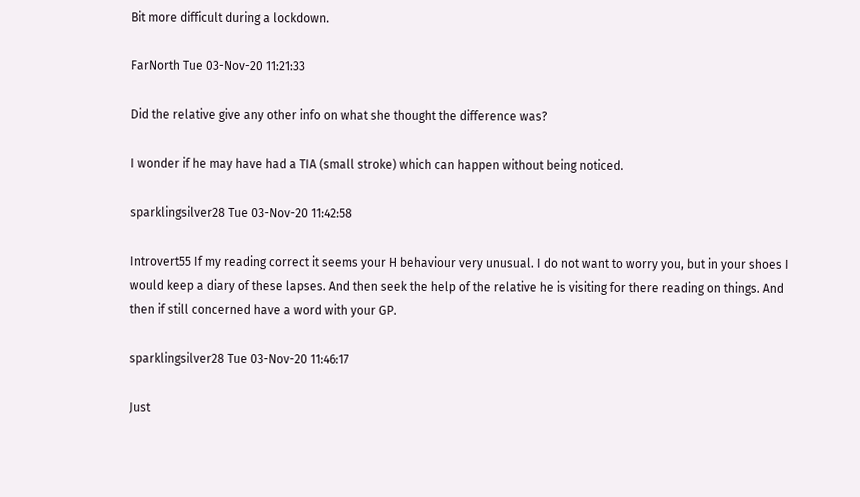Bit more difficult during a lockdown.

FarNorth Tue 03-Nov-20 11:21:33

Did the relative give any other info on what she thought the difference was?

I wonder if he may have had a TIA (small stroke) which can happen without being noticed.

sparklingsilver28 Tue 03-Nov-20 11:42:58

Introvert55 If my reading correct it seems your H behaviour very unusual. I do not want to worry you, but in your shoes I would keep a diary of these lapses. And then seek the help of the relative he is visiting for there reading on things. And then if still concerned have a word with your GP.

sparklingsilver28 Tue 03-Nov-20 11:46:17

Just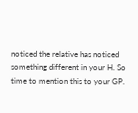noticed the relative has noticed something different in your H. So time to mention this to your GP.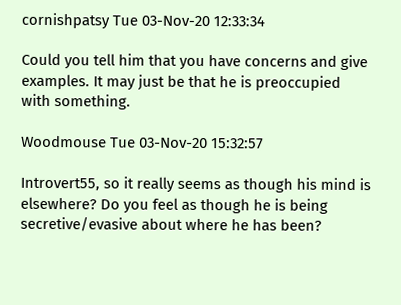cornishpatsy Tue 03-Nov-20 12:33:34

Could you tell him that you have concerns and give examples. It may just be that he is preoccupied with something.

Woodmouse Tue 03-Nov-20 15:32:57

Introvert55, so it really seems as though his mind is elsewhere? Do you feel as though he is being secretive/evasive about where he has been?